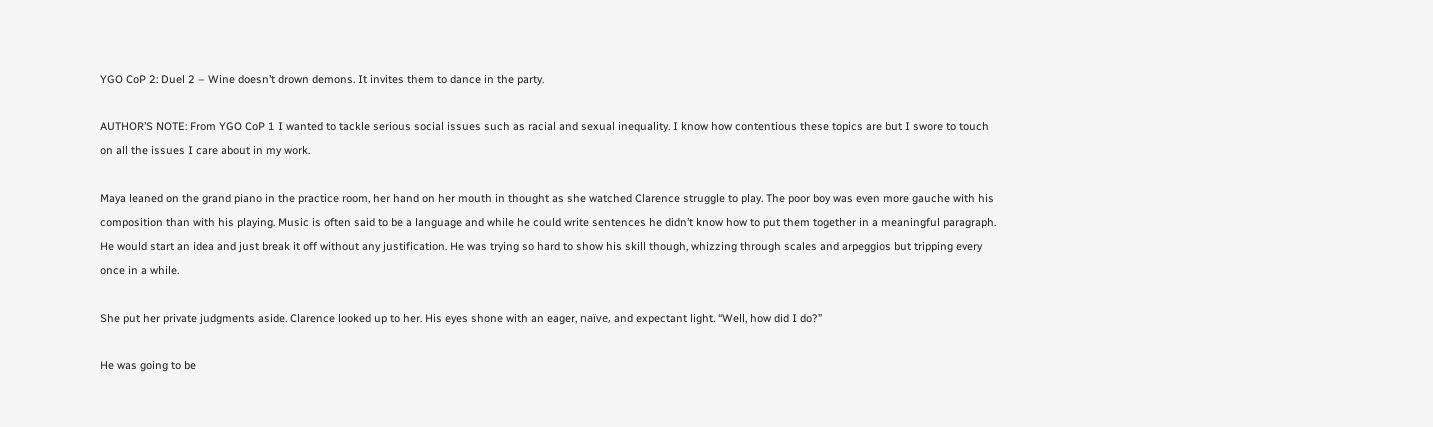YGO CoP 2: Duel 2 – Wine doesn’t drown demons. It invites them to dance in the party.

AUTHOR’S NOTE: From YGO CoP 1 I wanted to tackle serious social issues such as racial and sexual inequality. I know how contentious these topics are but I swore to touch on all the issues I care about in my work.

Maya leaned on the grand piano in the practice room, her hand on her mouth in thought as she watched Clarence struggle to play. The poor boy was even more gauche with his composition than with his playing. Music is often said to be a language and while he could write sentences he didn’t know how to put them together in a meaningful paragraph. He would start an idea and just break it off without any justification. He was trying so hard to show his skill though, whizzing through scales and arpeggios but tripping every once in a while.

She put her private judgments aside. Clarence looked up to her. His eyes shone with an eager, naïve, and expectant light. “Well, how did I do?”

He was going to be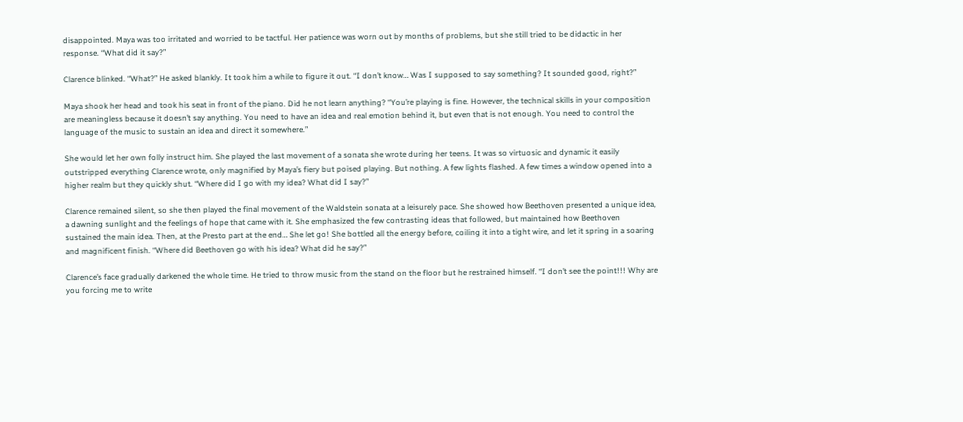disappointed. Maya was too irritated and worried to be tactful. Her patience was worn out by months of problems, but she still tried to be didactic in her response. “What did it say?”

Clarence blinked. “What?” He asked blankly. It took him a while to figure it out. “I don’t know… Was I supposed to say something? It sounded good, right?”

Maya shook her head and took his seat in front of the piano. Did he not learn anything? “You’re playing is fine. However, the technical skills in your composition are meaningless because it doesn’t say anything. You need to have an idea and real emotion behind it, but even that is not enough. You need to control the language of the music to sustain an idea and direct it somewhere.”

She would let her own folly instruct him. She played the last movement of a sonata she wrote during her teens. It was so virtuosic and dynamic it easily outstripped everything Clarence wrote, only magnified by Maya’s fiery but poised playing. But nothing. A few lights flashed. A few times a window opened into a higher realm but they quickly shut. “Where did I go with my idea? What did I say?”

Clarence remained silent, so she then played the final movement of the Waldstein sonata at a leisurely pace. She showed how Beethoven presented a unique idea, a dawning sunlight and the feelings of hope that came with it. She emphasized the few contrasting ideas that followed, but maintained how Beethoven sustained the main idea. Then, at the Presto part at the end… She let go! She bottled all the energy before, coiling it into a tight wire, and let it spring in a soaring and magnificent finish. “Where did Beethoven go with his idea? What did he say?”

Clarence’s face gradually darkened the whole time. He tried to throw music from the stand on the floor but he restrained himself. “I don’t see the point!!! Why are you forcing me to write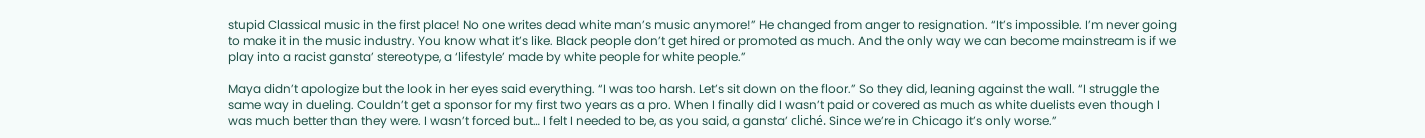stupid Classical music in the first place! No one writes dead white man’s music anymore!” He changed from anger to resignation. “It’s impossible. I’m never going to make it in the music industry. You know what it’s like. Black people don’t get hired or promoted as much. And the only way we can become mainstream is if we play into a racist gansta’ stereotype, a ‘lifestyle’ made by white people for white people.”

Maya didn’t apologize but the look in her eyes said everything. “I was too harsh. Let’s sit down on the floor.” So they did, leaning against the wall. “I struggle the same way in dueling. Couldn’t get a sponsor for my first two years as a pro. When I finally did I wasn’t paid or covered as much as white duelists even though I was much better than they were. I wasn’t forced but… I felt I needed to be, as you said, a gansta’ cliché. Since we’re in Chicago it’s only worse.”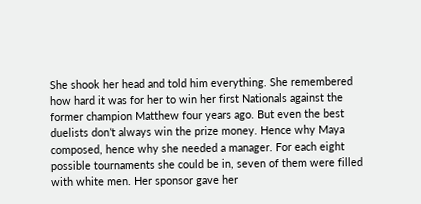She shook her head and told him everything. She remembered how hard it was for her to win her first Nationals against the former champion Matthew four years ago. But even the best duelists don’t always win the prize money. Hence why Maya composed, hence why she needed a manager. For each eight possible tournaments she could be in, seven of them were filled with white men. Her sponsor gave her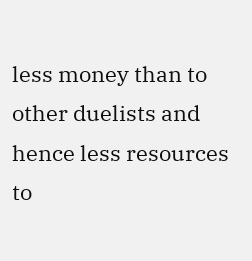less money than to other duelists and hence less resources to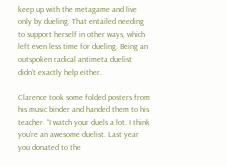keep up with the metagame and live only by dueling. That entailed needing to support herself in other ways, which left even less time for dueling. Being an outspoken radical antimeta duelist didn’t exactly help either.

Clarence took some folded posters from his music binder and handed them to his teacher. “I watch your duels a lot. I think you’re an awesome duelist. Last year you donated to the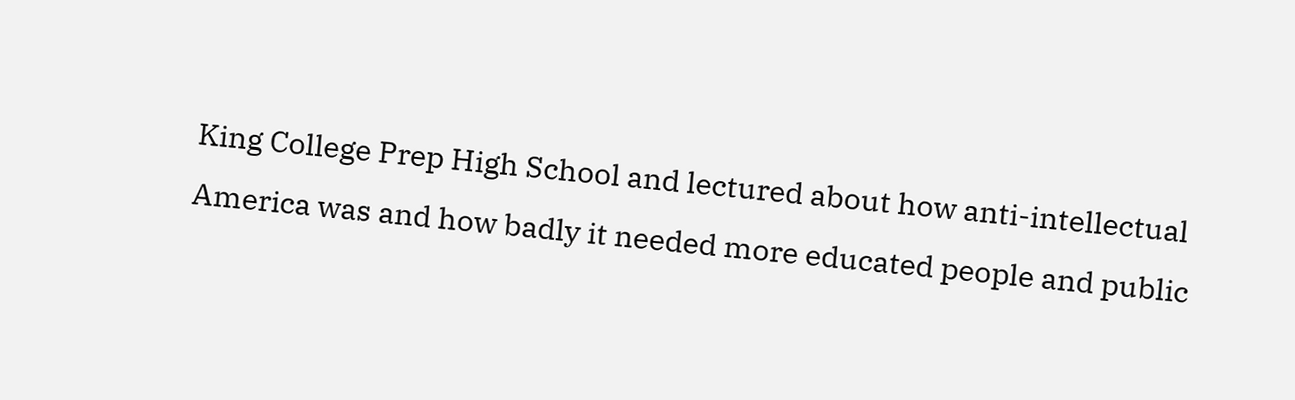King College Prep High School and lectured about how anti-intellectual America was and how badly it needed more educated people and public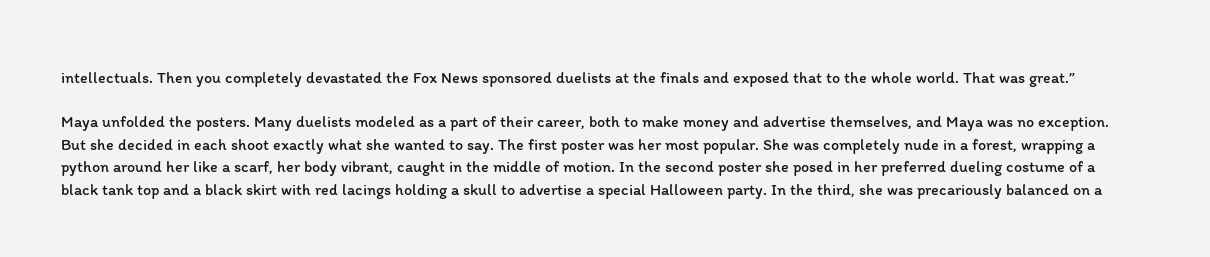intellectuals. Then you completely devastated the Fox News sponsored duelists at the finals and exposed that to the whole world. That was great.”

Maya unfolded the posters. Many duelists modeled as a part of their career, both to make money and advertise themselves, and Maya was no exception. But she decided in each shoot exactly what she wanted to say. The first poster was her most popular. She was completely nude in a forest, wrapping a python around her like a scarf, her body vibrant, caught in the middle of motion. In the second poster she posed in her preferred dueling costume of a black tank top and a black skirt with red lacings holding a skull to advertise a special Halloween party. In the third, she was precariously balanced on a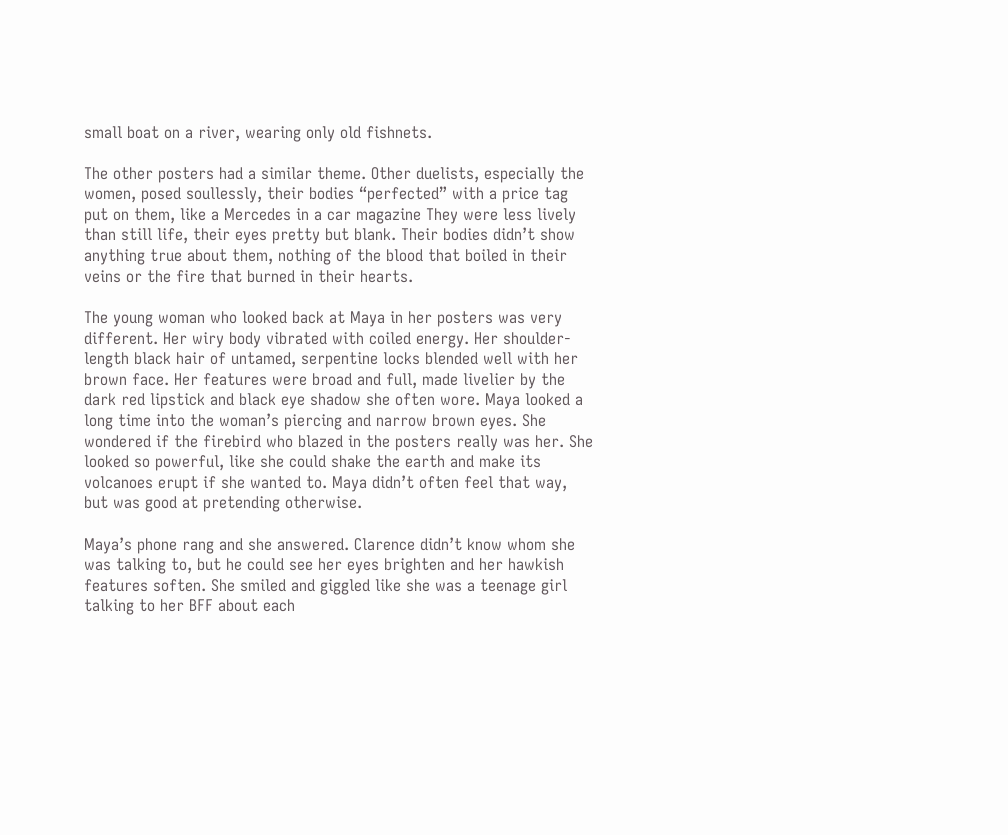small boat on a river, wearing only old fishnets.

The other posters had a similar theme. Other duelists, especially the women, posed soullessly, their bodies “perfected” with a price tag put on them, like a Mercedes in a car magazine They were less lively than still life, their eyes pretty but blank. Their bodies didn’t show anything true about them, nothing of the blood that boiled in their veins or the fire that burned in their hearts.

The young woman who looked back at Maya in her posters was very different. Her wiry body vibrated with coiled energy. Her shoulder-length black hair of untamed, serpentine locks blended well with her brown face. Her features were broad and full, made livelier by the dark red lipstick and black eye shadow she often wore. Maya looked a long time into the woman’s piercing and narrow brown eyes. She wondered if the firebird who blazed in the posters really was her. She looked so powerful, like she could shake the earth and make its volcanoes erupt if she wanted to. Maya didn’t often feel that way, but was good at pretending otherwise.

Maya’s phone rang and she answered. Clarence didn’t know whom she was talking to, but he could see her eyes brighten and her hawkish features soften. She smiled and giggled like she was a teenage girl talking to her BFF about each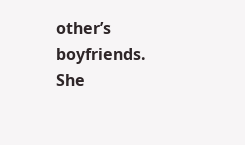other’s boyfriends. She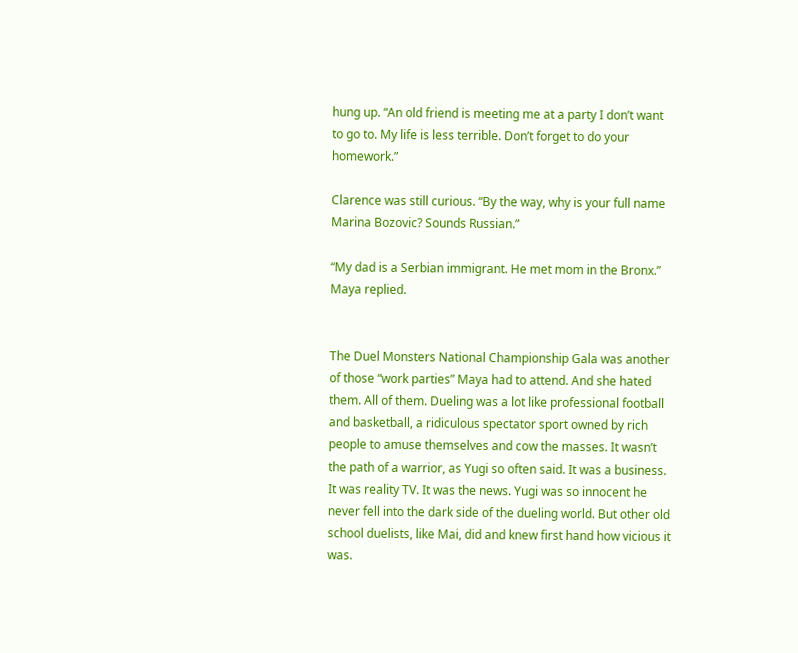hung up. “An old friend is meeting me at a party I don’t want to go to. My life is less terrible. Don’t forget to do your homework.”

Clarence was still curious. “By the way, why is your full name Marina Bozovic? Sounds Russian.”

“My dad is a Serbian immigrant. He met mom in the Bronx.” Maya replied.


The Duel Monsters National Championship Gala was another of those “work parties” Maya had to attend. And she hated them. All of them. Dueling was a lot like professional football and basketball, a ridiculous spectator sport owned by rich people to amuse themselves and cow the masses. It wasn’t the path of a warrior, as Yugi so often said. It was a business. It was reality TV. It was the news. Yugi was so innocent he never fell into the dark side of the dueling world. But other old school duelists, like Mai, did and knew first hand how vicious it was.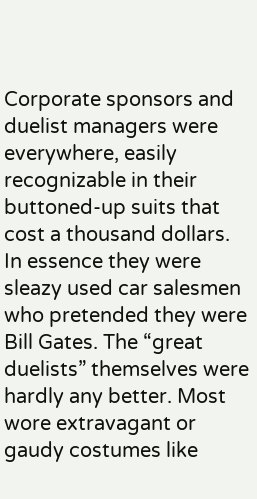Corporate sponsors and duelist managers were everywhere, easily recognizable in their buttoned-up suits that cost a thousand dollars. In essence they were sleazy used car salesmen who pretended they were Bill Gates. The “great duelists” themselves were hardly any better. Most wore extravagant or gaudy costumes like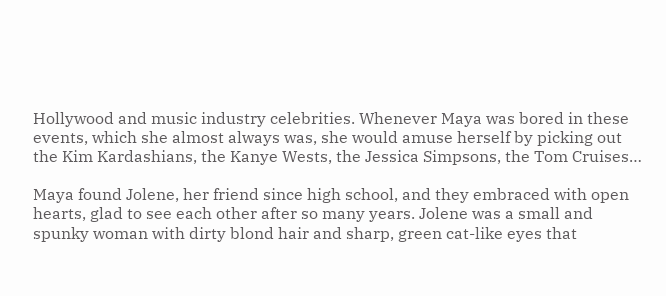Hollywood and music industry celebrities. Whenever Maya was bored in these events, which she almost always was, she would amuse herself by picking out the Kim Kardashians, the Kanye Wests, the Jessica Simpsons, the Tom Cruises…

Maya found Jolene, her friend since high school, and they embraced with open hearts, glad to see each other after so many years. Jolene was a small and spunky woman with dirty blond hair and sharp, green cat-like eyes that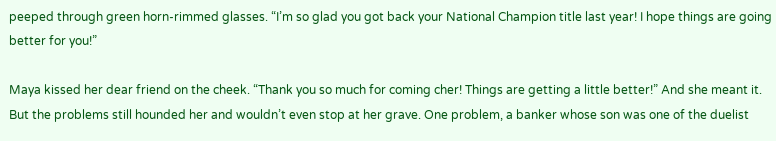peeped through green horn-rimmed glasses. “I’m so glad you got back your National Champion title last year! I hope things are going better for you!”

Maya kissed her dear friend on the cheek. “Thank you so much for coming cher! Things are getting a little better!” And she meant it. But the problems still hounded her and wouldn’t even stop at her grave. One problem, a banker whose son was one of the duelist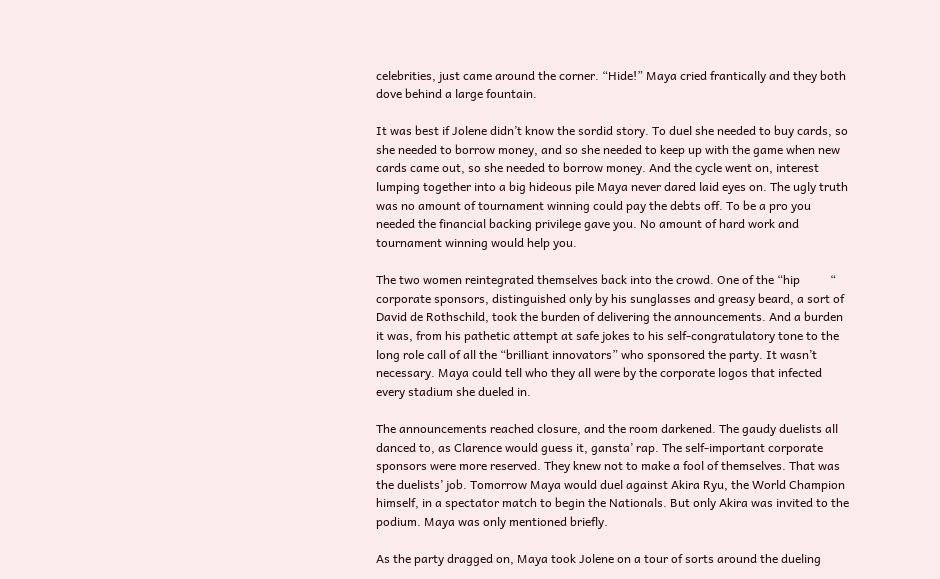celebrities, just came around the corner. “Hide!” Maya cried frantically and they both dove behind a large fountain.

It was best if Jolene didn’t know the sordid story. To duel she needed to buy cards, so she needed to borrow money, and so she needed to keep up with the game when new cards came out, so she needed to borrow money. And the cycle went on, interest lumping together into a big hideous pile Maya never dared laid eyes on. The ugly truth was no amount of tournament winning could pay the debts off. To be a pro you needed the financial backing privilege gave you. No amount of hard work and tournament winning would help you.

The two women reintegrated themselves back into the crowd. One of the “hip          “ corporate sponsors, distinguished only by his sunglasses and greasy beard, a sort of David de Rothschild, took the burden of delivering the announcements. And a burden it was, from his pathetic attempt at safe jokes to his self-congratulatory tone to the long role call of all the “brilliant innovators” who sponsored the party. It wasn’t necessary. Maya could tell who they all were by the corporate logos that infected every stadium she dueled in.

The announcements reached closure, and the room darkened. The gaudy duelists all danced to, as Clarence would guess it, gansta’ rap. The self-important corporate sponsors were more reserved. They knew not to make a fool of themselves. That was the duelists’ job. Tomorrow Maya would duel against Akira Ryu, the World Champion himself, in a spectator match to begin the Nationals. But only Akira was invited to the podium. Maya was only mentioned briefly.

As the party dragged on, Maya took Jolene on a tour of sorts around the dueling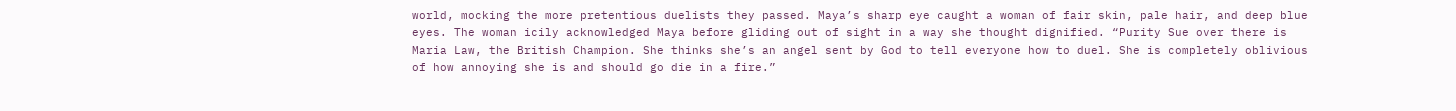world, mocking the more pretentious duelists they passed. Maya’s sharp eye caught a woman of fair skin, pale hair, and deep blue eyes. The woman icily acknowledged Maya before gliding out of sight in a way she thought dignified. “Purity Sue over there is Maria Law, the British Champion. She thinks she’s an angel sent by God to tell everyone how to duel. She is completely oblivious of how annoying she is and should go die in a fire.”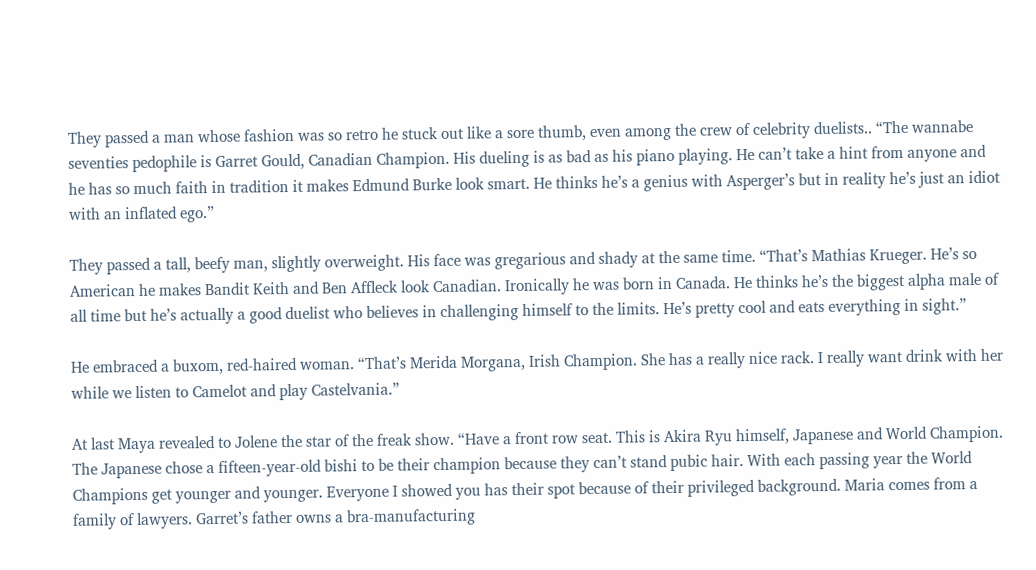They passed a man whose fashion was so retro he stuck out like a sore thumb, even among the crew of celebrity duelists.. “The wannabe seventies pedophile is Garret Gould, Canadian Champion. His dueling is as bad as his piano playing. He can’t take a hint from anyone and he has so much faith in tradition it makes Edmund Burke look smart. He thinks he’s a genius with Asperger’s but in reality he’s just an idiot with an inflated ego.”

They passed a tall, beefy man, slightly overweight. His face was gregarious and shady at the same time. “That’s Mathias Krueger. He’s so American he makes Bandit Keith and Ben Affleck look Canadian. Ironically he was born in Canada. He thinks he’s the biggest alpha male of all time but he’s actually a good duelist who believes in challenging himself to the limits. He’s pretty cool and eats everything in sight.”

He embraced a buxom, red-haired woman. “That’s Merida Morgana, Irish Champion. She has a really nice rack. I really want drink with her while we listen to Camelot and play Castelvania.”

At last Maya revealed to Jolene the star of the freak show. “Have a front row seat. This is Akira Ryu himself, Japanese and World Champion. The Japanese chose a fifteen-year-old bishi to be their champion because they can’t stand pubic hair. With each passing year the World Champions get younger and younger. Everyone I showed you has their spot because of their privileged background. Maria comes from a family of lawyers. Garret’s father owns a bra-manufacturing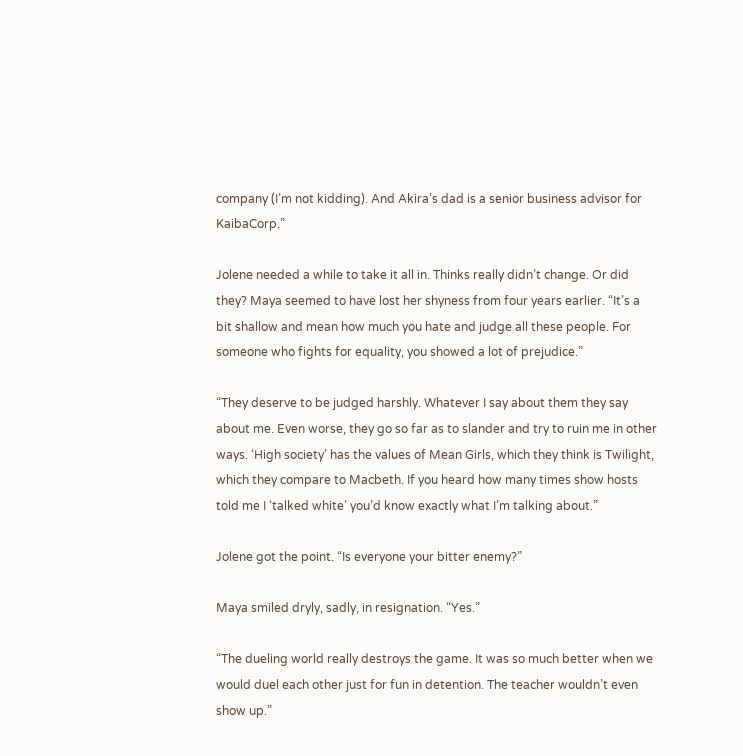company (I’m not kidding). And Akira’s dad is a senior business advisor for KaibaCorp.”

Jolene needed a while to take it all in. Thinks really didn’t change. Or did they? Maya seemed to have lost her shyness from four years earlier. “It’s a bit shallow and mean how much you hate and judge all these people. For someone who fights for equality, you showed a lot of prejudice.”

“They deserve to be judged harshly. Whatever I say about them they say about me. Even worse, they go so far as to slander and try to ruin me in other ways. ‘High society’ has the values of Mean Girls, which they think is Twilight, which they compare to Macbeth. If you heard how many times show hosts told me I ‘talked white’ you’d know exactly what I’m talking about.”

Jolene got the point. “Is everyone your bitter enemy?”

Maya smiled dryly, sadly, in resignation. “Yes.”

“The dueling world really destroys the game. It was so much better when we would duel each other just for fun in detention. The teacher wouldn’t even show up.”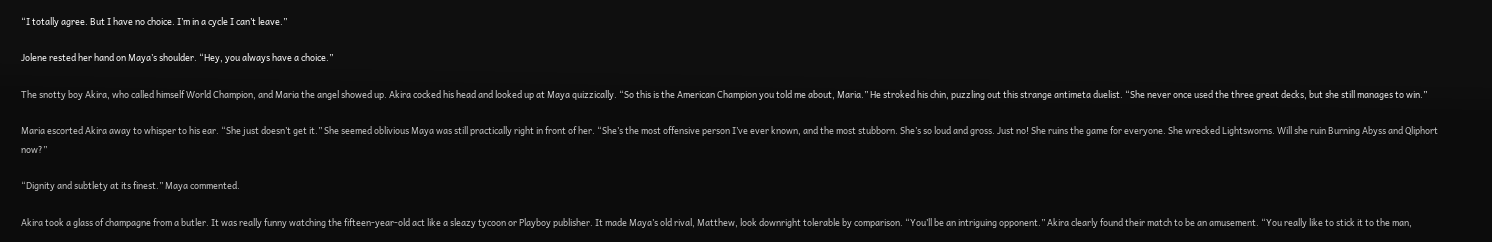“I totally agree. But I have no choice. I’m in a cycle I can’t leave.”

Jolene rested her hand on Maya’s shoulder. “Hey, you always have a choice.”

The snotty boy Akira, who called himself World Champion, and Maria the angel showed up. Akira cocked his head and looked up at Maya quizzically. “So this is the American Champion you told me about, Maria.” He stroked his chin, puzzling out this strange antimeta duelist. “She never once used the three great decks, but she still manages to win.”

Maria escorted Akira away to whisper to his ear. “She just doesn’t get it.” She seemed oblivious Maya was still practically right in front of her. “She’s the most offensive person I’ve ever known, and the most stubborn. She’s so loud and gross. Just no! She ruins the game for everyone. She wrecked Lightsworns. Will she ruin Burning Abyss and Qliphort now?”

“Dignity and subtlety at its finest.” Maya commented.

Akira took a glass of champagne from a butler. It was really funny watching the fifteen-year-old act like a sleazy tycoon or Playboy publisher. It made Maya’s old rival, Matthew, look downright tolerable by comparison. “You’ll be an intriguing opponent.” Akira clearly found their match to be an amusement. “You really like to stick it to the man,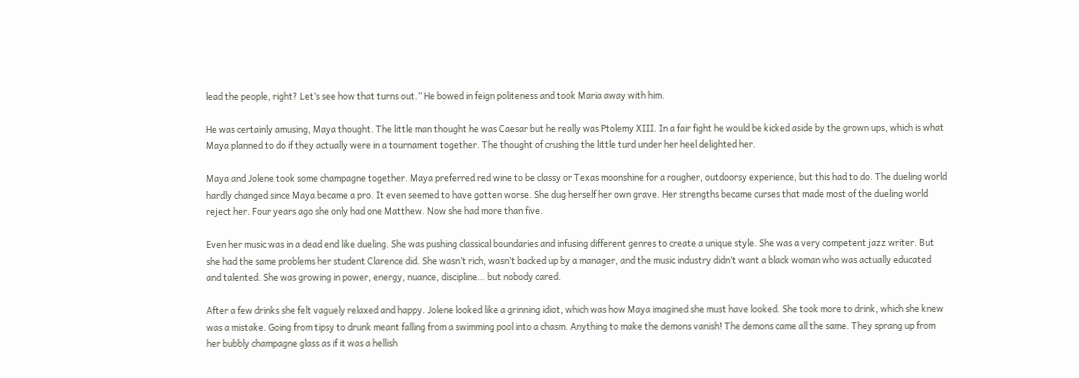lead the people, right? Let’s see how that turns out.” He bowed in feign politeness and took Maria away with him.

He was certainly amusing, Maya thought. The little man thought he was Caesar but he really was Ptolemy XIII. In a fair fight he would be kicked aside by the grown ups, which is what Maya planned to do if they actually were in a tournament together. The thought of crushing the little turd under her heel delighted her.

Maya and Jolene took some champagne together. Maya preferred red wine to be classy or Texas moonshine for a rougher, outdoorsy experience, but this had to do. The dueling world hardly changed since Maya became a pro. It even seemed to have gotten worse. She dug herself her own grave. Her strengths became curses that made most of the dueling world reject her. Four years ago she only had one Matthew. Now she had more than five.

Even her music was in a dead end like dueling. She was pushing classical boundaries and infusing different genres to create a unique style. She was a very competent jazz writer. But she had the same problems her student Clarence did. She wasn’t rich, wasn’t backed up by a manager, and the music industry didn’t want a black woman who was actually educated and talented. She was growing in power, energy, nuance, discipline… but nobody cared.

After a few drinks she felt vaguely relaxed and happy. Jolene looked like a grinning idiot, which was how Maya imagined she must have looked. She took more to drink, which she knew was a mistake. Going from tipsy to drunk meant falling from a swimming pool into a chasm. Anything to make the demons vanish! The demons came all the same. They sprang up from her bubbly champagne glass as if it was a hellish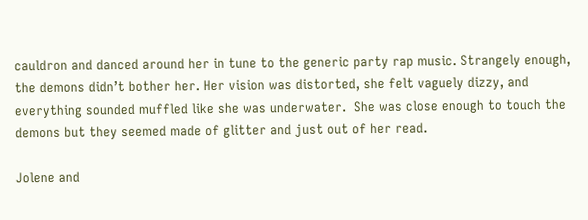cauldron and danced around her in tune to the generic party rap music. Strangely enough, the demons didn’t bother her. Her vision was distorted, she felt vaguely dizzy, and everything sounded muffled like she was underwater.  She was close enough to touch the demons but they seemed made of glitter and just out of her read.

Jolene and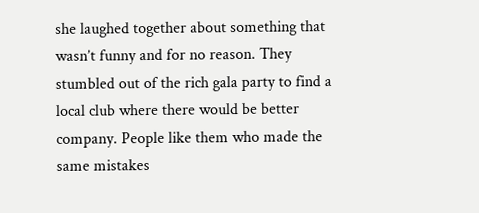she laughed together about something that wasn’t funny and for no reason. They stumbled out of the rich gala party to find a local club where there would be better company. People like them who made the same mistakes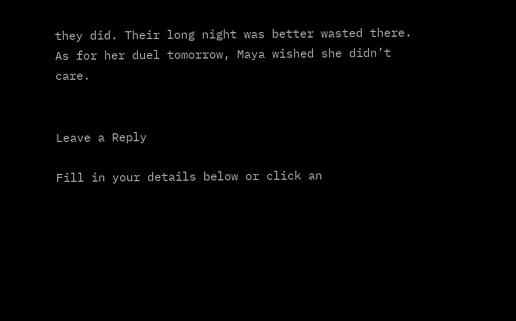they did. Their long night was better wasted there. As for her duel tomorrow, Maya wished she didn’t care.


Leave a Reply

Fill in your details below or click an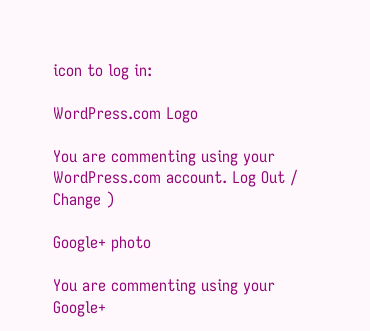icon to log in:

WordPress.com Logo

You are commenting using your WordPress.com account. Log Out /  Change )

Google+ photo

You are commenting using your Google+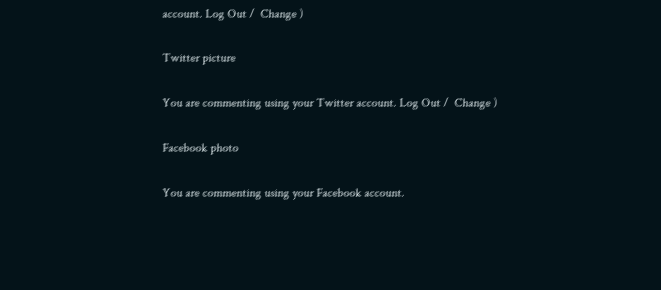account. Log Out /  Change )

Twitter picture

You are commenting using your Twitter account. Log Out /  Change )

Facebook photo

You are commenting using your Facebook account.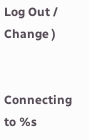Log Out /  Change )


Connecting to %s